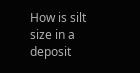How is silt size in a deposit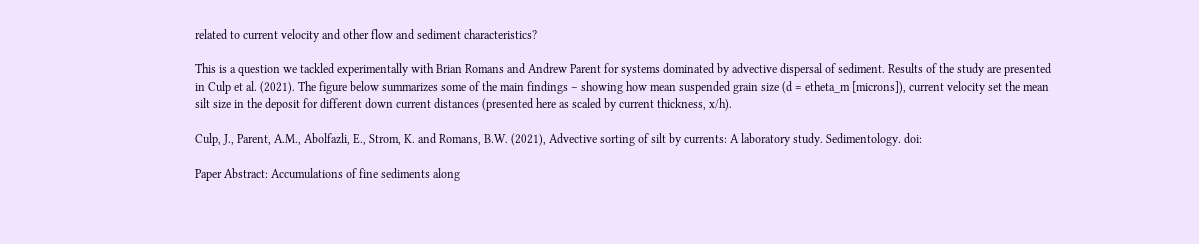related to current velocity and other flow and sediment characteristics?

This is a question we tackled experimentally with Brian Romans and Andrew Parent for systems dominated by advective dispersal of sediment. Results of the study are presented in Culp et al. (2021). The figure below summarizes some of the main findings – showing how mean suspended grain size (d = etheta_m [microns]), current velocity set the mean silt size in the deposit for different down current distances (presented here as scaled by current thickness, x/h).

Culp, J., Parent, A.M., Abolfazli, E., Strom, K. and Romans, B.W. (2021), Advective sorting of silt by currents: A laboratory study. Sedimentology. doi:

Paper Abstract: Accumulations of fine sediments along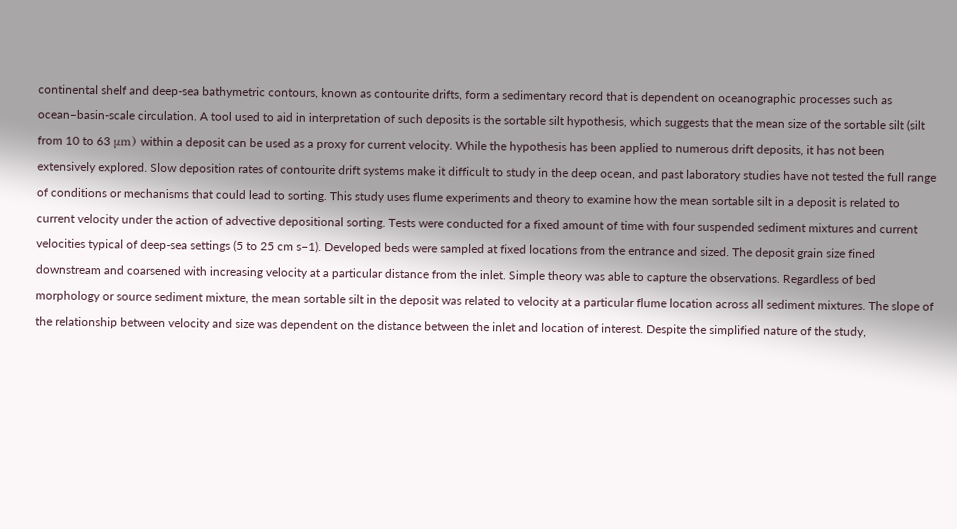continental shelf and deep-sea bathymetric contours, known as contourite drifts, form a sedimentary record that is dependent on oceanographic processes such as ocean–basin-scale circulation. A tool used to aid in interpretation of such deposits is the sortable silt hypothesis, which suggests that the mean size of the sortable silt (silt from 10 to 63 μm) within a deposit can be used as a proxy for current velocity. While the hypothesis has been applied to numerous drift deposits, it has not been extensively explored. Slow deposition rates of contourite drift systems make it difficult to study in the deep ocean, and past laboratory studies have not tested the full range of conditions or mechanisms that could lead to sorting. This study uses flume experiments and theory to examine how the mean sortable silt in a deposit is related to current velocity under the action of advective depositional sorting. Tests were conducted for a fixed amount of time with four suspended sediment mixtures and current velocities typical of deep-sea settings (5 to 25 cm s−1). Developed beds were sampled at fixed locations from the entrance and sized. The deposit grain size fined downstream and coarsened with increasing velocity at a particular distance from the inlet. Simple theory was able to capture the observations. Regardless of bed morphology or source sediment mixture, the mean sortable silt in the deposit was related to velocity at a particular flume location across all sediment mixtures. The slope of the relationship between velocity and size was dependent on the distance between the inlet and location of interest. Despite the simplified nature of the study,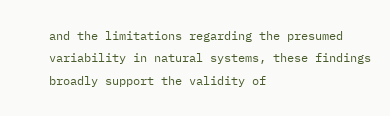and the limitations regarding the presumed variability in natural systems, these findings broadly support the validity of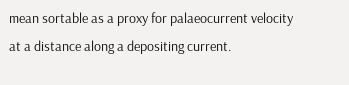mean sortable as a proxy for palaeocurrent velocity at a distance along a depositing current.